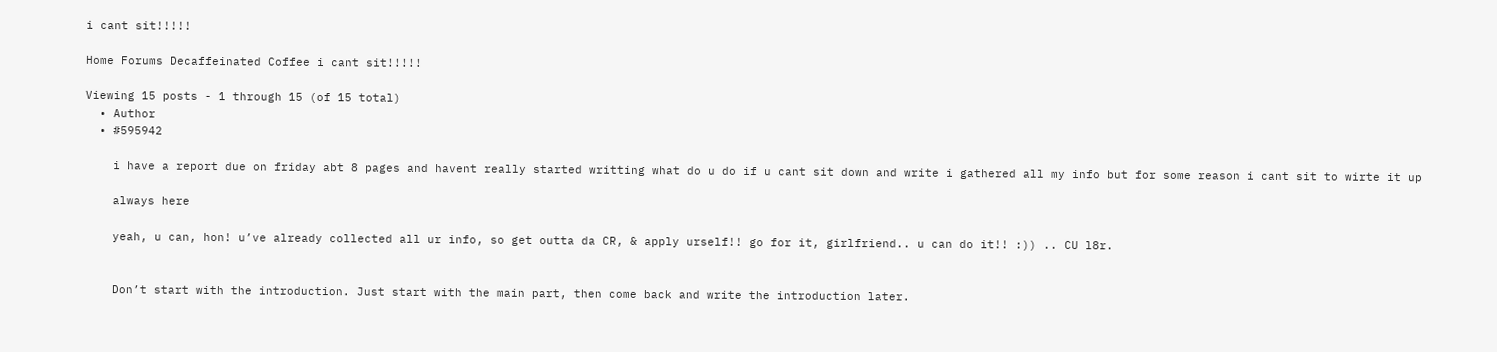i cant sit!!!!!

Home Forums Decaffeinated Coffee i cant sit!!!!!

Viewing 15 posts - 1 through 15 (of 15 total)
  • Author
  • #595942

    i have a report due on friday abt 8 pages and havent really started writting what do u do if u cant sit down and write i gathered all my info but for some reason i cant sit to wirte it up

    always here

    yeah, u can, hon! u’ve already collected all ur info, so get outta da CR, & apply urself!! go for it, girlfriend.. u can do it!! :)) .. CU l8r.


    Don’t start with the introduction. Just start with the main part, then come back and write the introduction later.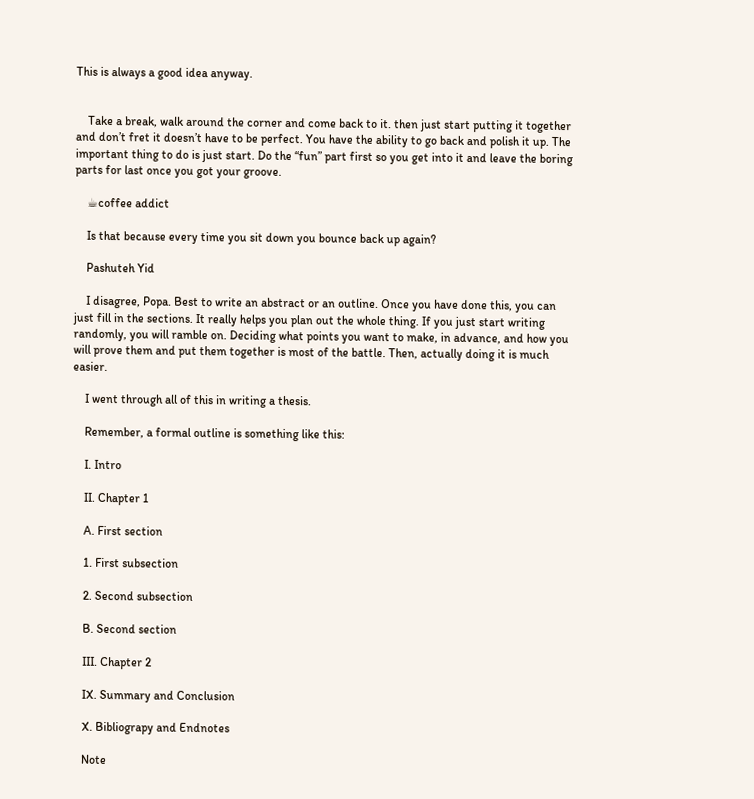This is always a good idea anyway.


    Take a break, walk around the corner and come back to it. then just start putting it together and don’t fret it doesn’t have to be perfect. You have the ability to go back and polish it up. The important thing to do is just start. Do the “fun” part first so you get into it and leave the boring parts for last once you got your groove.

    ☕coffee addict

    Is that because every time you sit down you bounce back up again?

    Pashuteh Yid

    I disagree, Popa. Best to write an abstract or an outline. Once you have done this, you can just fill in the sections. It really helps you plan out the whole thing. If you just start writing randomly, you will ramble on. Deciding what points you want to make, in advance, and how you will prove them and put them together is most of the battle. Then, actually doing it is much easier.

    I went through all of this in writing a thesis.

    Remember, a formal outline is something like this:

    I. Intro

    II. Chapter 1

    A. First section

    1. First subsection

    2. Second subsection

    B. Second section

    III. Chapter 2

    IX. Summary and Conclusion

    X. Bibliograpy and Endnotes

    Note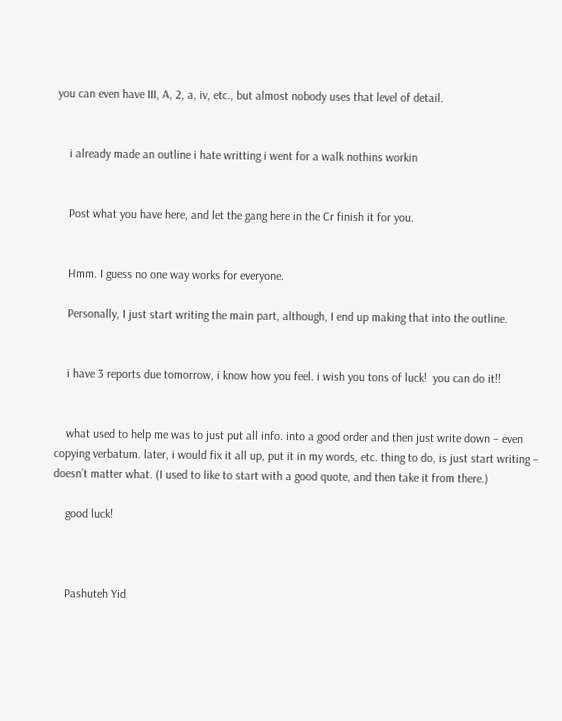you can even have III, A, 2, a, iv, etc., but almost nobody uses that level of detail.


    i already made an outline i hate writting i went for a walk nothins workin


    Post what you have here, and let the gang here in the Cr finish it for you.


    Hmm. I guess no one way works for everyone.

    Personally, I just start writing the main part, although, I end up making that into the outline.


    i have 3 reports due tomorrow, i know how you feel. i wish you tons of luck!  you can do it!!


    what used to help me was to just put all info. into a good order and then just write down – even copying verbatum. later, i would fix it all up, put it in my words, etc. thing to do, is just start writing – doesn’t matter what. (I used to like to start with a good quote, and then take it from there.)

    good luck!



    Pashuteh Yid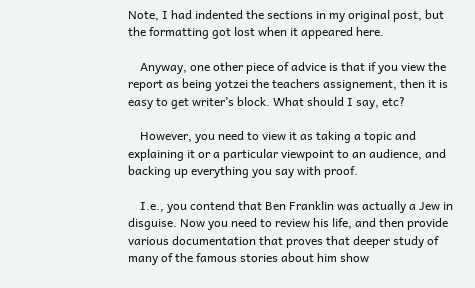Note, I had indented the sections in my original post, but the formatting got lost when it appeared here.

    Anyway, one other piece of advice is that if you view the report as being yotzei the teachers assignement, then it is easy to get writer’s block. What should I say, etc?

    However, you need to view it as taking a topic and explaining it or a particular viewpoint to an audience, and backing up everything you say with proof.

    I.e., you contend that Ben Franklin was actually a Jew in disguise. Now you need to review his life, and then provide various documentation that proves that deeper study of many of the famous stories about him show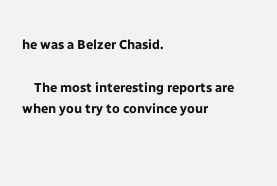he was a Belzer Chasid.

    The most interesting reports are when you try to convince your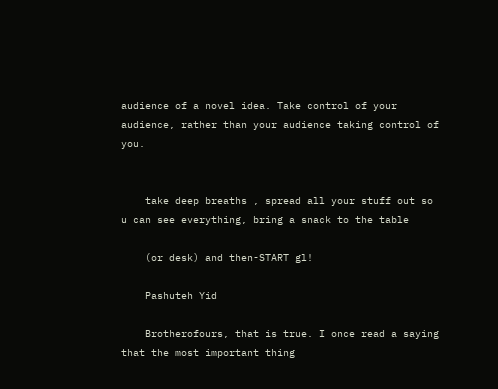audience of a novel idea. Take control of your audience, rather than your audience taking control of you.


    take deep breaths , spread all your stuff out so u can see everything, bring a snack to the table

    (or desk) and then-START gl!

    Pashuteh Yid

    Brotherofours, that is true. I once read a saying that the most important thing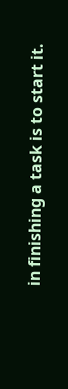in finishing a task is to start it.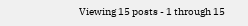Viewing 15 posts - 1 through 15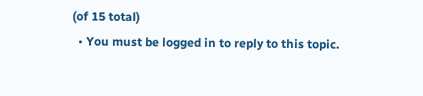(of 15 total)
  • You must be logged in to reply to this topic.